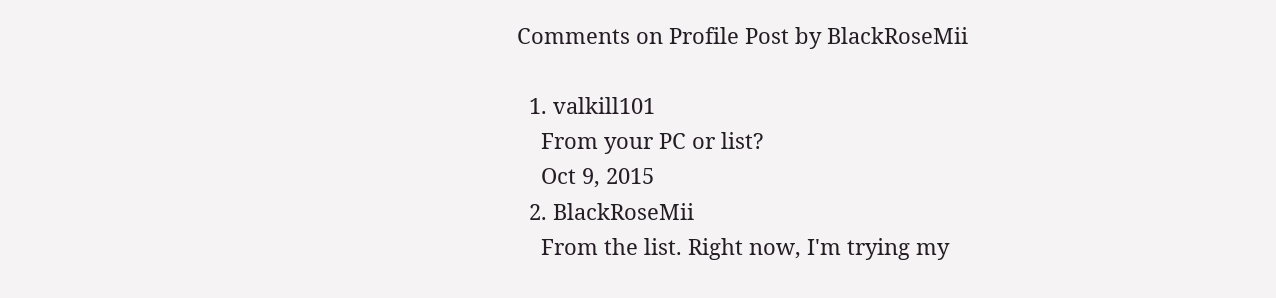Comments on Profile Post by BlackRoseMii

  1. valkill101
    From your PC or list?
    Oct 9, 2015
  2. BlackRoseMii
    From the list. Right now, I'm trying my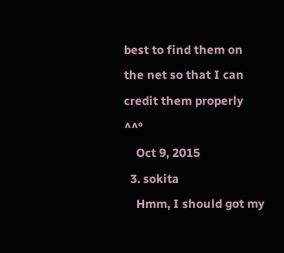best to find them on the net so that I can credit them properly ^^°
    Oct 9, 2015
  3. sokita
    Hmm, I should got my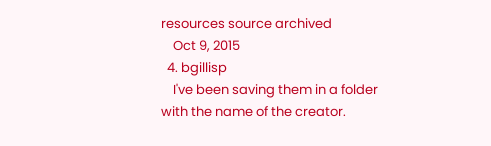resources source archived
    Oct 9, 2015
  4. bgillisp
    I've been saving them in a folder with the name of the creator.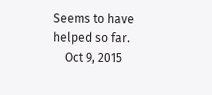Seems to have helped so far.
    Oct 9, 2015